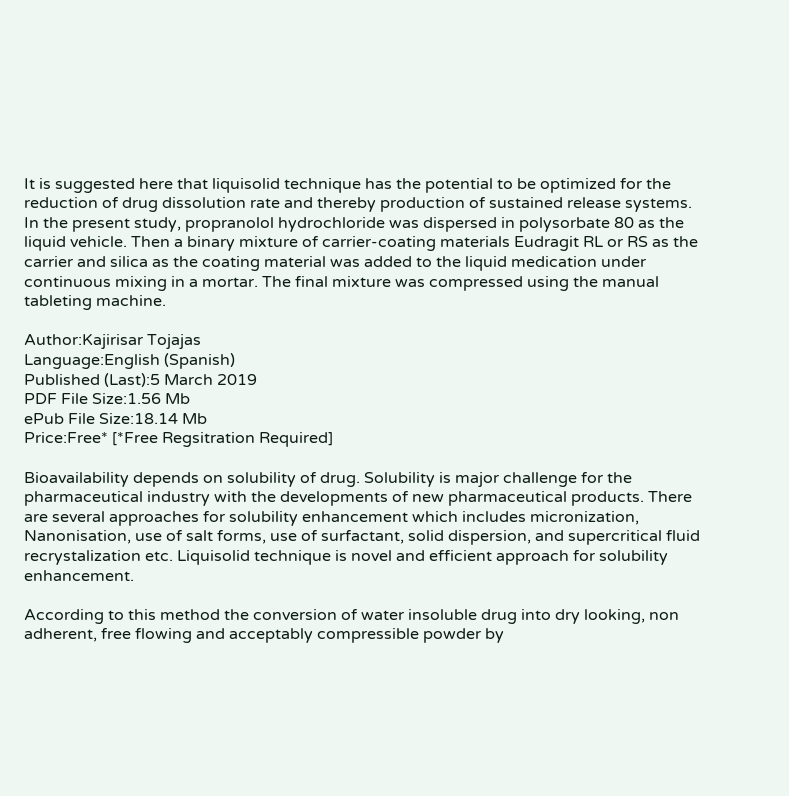It is suggested here that liquisolid technique has the potential to be optimized for the reduction of drug dissolution rate and thereby production of sustained release systems. In the present study, propranolol hydrochloride was dispersed in polysorbate 80 as the liquid vehicle. Then a binary mixture of carrier-coating materials Eudragit RL or RS as the carrier and silica as the coating material was added to the liquid medication under continuous mixing in a mortar. The final mixture was compressed using the manual tableting machine.

Author:Kajirisar Tojajas
Language:English (Spanish)
Published (Last):5 March 2019
PDF File Size:1.56 Mb
ePub File Size:18.14 Mb
Price:Free* [*Free Regsitration Required]

Bioavailability depends on solubility of drug. Solubility is major challenge for the pharmaceutical industry with the developments of new pharmaceutical products. There are several approaches for solubility enhancement which includes micronization, Nanonisation, use of salt forms, use of surfactant, solid dispersion, and supercritical fluid recrystalization etc. Liquisolid technique is novel and efficient approach for solubility enhancement.

According to this method the conversion of water insoluble drug into dry looking, non adherent, free flowing and acceptably compressible powder by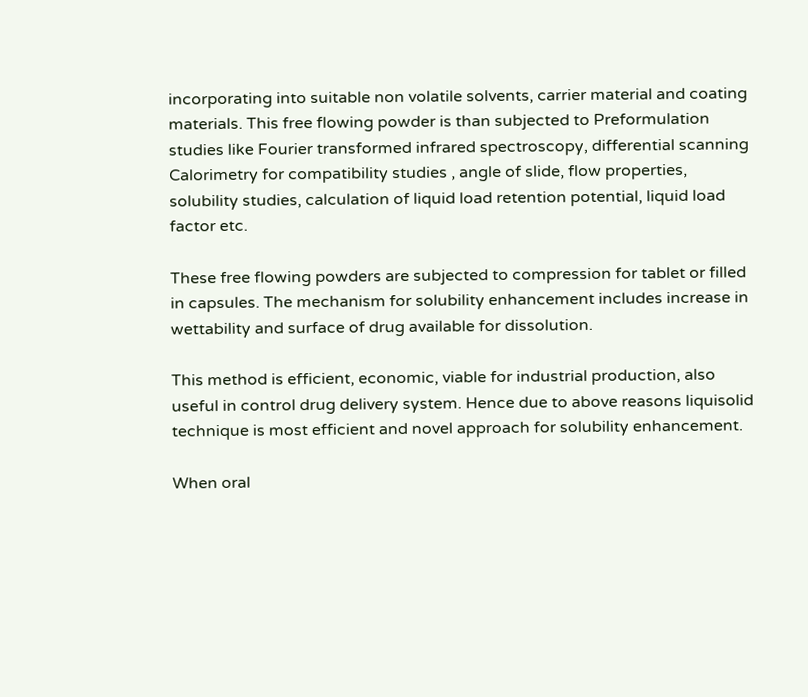incorporating into suitable non volatile solvents, carrier material and coating materials. This free flowing powder is than subjected to Preformulation studies like Fourier transformed infrared spectroscopy, differential scanning Calorimetry for compatibility studies , angle of slide, flow properties, solubility studies, calculation of liquid load retention potential, liquid load factor etc.

These free flowing powders are subjected to compression for tablet or filled in capsules. The mechanism for solubility enhancement includes increase in wettability and surface of drug available for dissolution.

This method is efficient, economic, viable for industrial production, also useful in control drug delivery system. Hence due to above reasons liquisolid technique is most efficient and novel approach for solubility enhancement.

When oral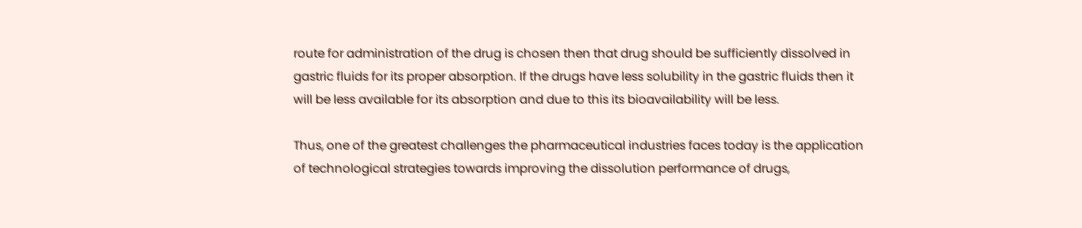route for administration of the drug is chosen then that drug should be sufficiently dissolved in gastric fluids for its proper absorption. If the drugs have less solubility in the gastric fluids then it will be less available for its absorption and due to this its bioavailability will be less.

Thus, one of the greatest challenges the pharmaceutical industries faces today is the application of technological strategies towards improving the dissolution performance of drugs,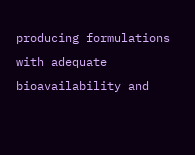producing formulations with adequate bioavailability and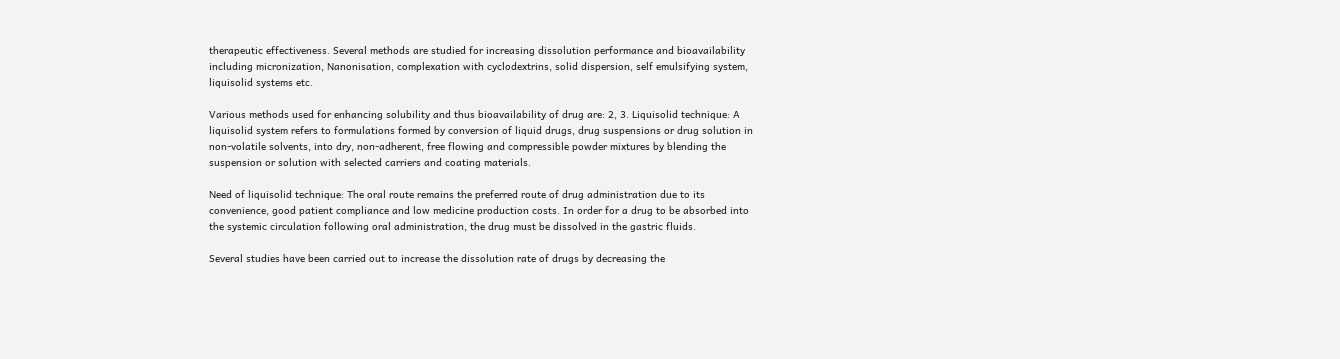therapeutic effectiveness. Several methods are studied for increasing dissolution performance and bioavailability including micronization, Nanonisation, complexation with cyclodextrins, solid dispersion, self emulsifying system, liquisolid systems etc.

Various methods used for enhancing solubility and thus bioavailability of drug are: 2, 3. Liquisolid technique: A liquisolid system refers to formulations formed by conversion of liquid drugs, drug suspensions or drug solution in non-volatile solvents, into dry, non-adherent, free flowing and compressible powder mixtures by blending the suspension or solution with selected carriers and coating materials.

Need of liquisolid technique: The oral route remains the preferred route of drug administration due to its convenience, good patient compliance and low medicine production costs. In order for a drug to be absorbed into the systemic circulation following oral administration, the drug must be dissolved in the gastric fluids.

Several studies have been carried out to increase the dissolution rate of drugs by decreasing the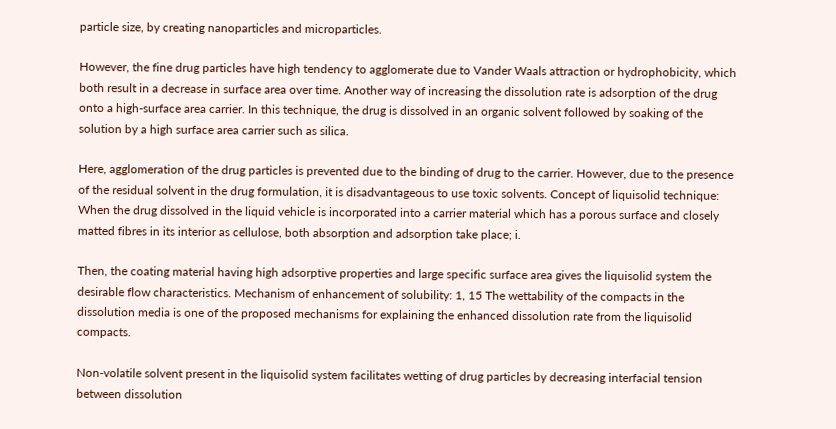particle size, by creating nanoparticles and microparticles.

However, the fine drug particles have high tendency to agglomerate due to Vander Waals attraction or hydrophobicity, which both result in a decrease in surface area over time. Another way of increasing the dissolution rate is adsorption of the drug onto a high-surface area carrier. In this technique, the drug is dissolved in an organic solvent followed by soaking of the solution by a high surface area carrier such as silica.

Here, agglomeration of the drug particles is prevented due to the binding of drug to the carrier. However, due to the presence of the residual solvent in the drug formulation, it is disadvantageous to use toxic solvents. Concept of liquisolid technique: When the drug dissolved in the liquid vehicle is incorporated into a carrier material which has a porous surface and closely matted fibres in its interior as cellulose, both absorption and adsorption take place; i.

Then, the coating material having high adsorptive properties and large specific surface area gives the liquisolid system the desirable flow characteristics. Mechanism of enhancement of solubility: 1, 15 The wettability of the compacts in the dissolution media is one of the proposed mechanisms for explaining the enhanced dissolution rate from the liquisolid compacts.

Non-volatile solvent present in the liquisolid system facilitates wetting of drug particles by decreasing interfacial tension between dissolution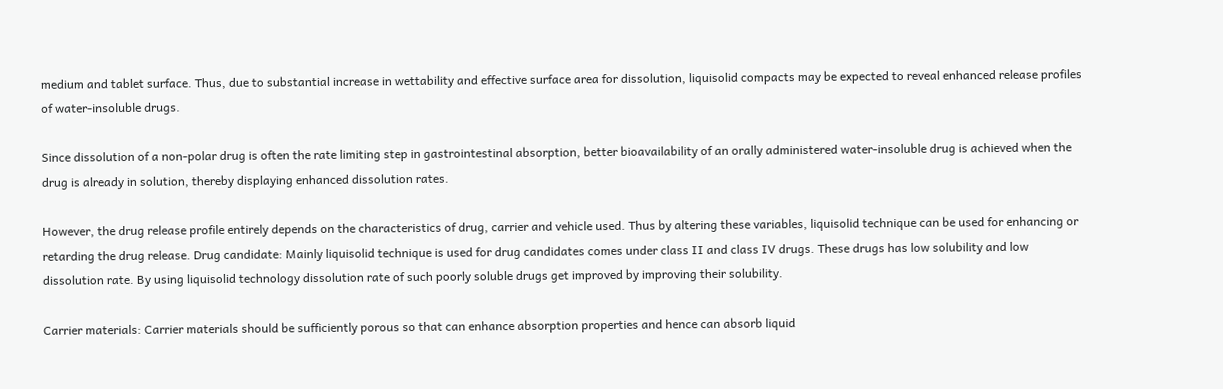medium and tablet surface. Thus, due to substantial increase in wettability and effective surface area for dissolution, liquisolid compacts may be expected to reveal enhanced release profiles of water-insoluble drugs.

Since dissolution of a non-polar drug is often the rate limiting step in gastrointestinal absorption, better bioavailability of an orally administered water-insoluble drug is achieved when the drug is already in solution, thereby displaying enhanced dissolution rates.

However, the drug release profile entirely depends on the characteristics of drug, carrier and vehicle used. Thus by altering these variables, liquisolid technique can be used for enhancing or retarding the drug release. Drug candidate: Mainly liquisolid technique is used for drug candidates comes under class II and class IV drugs. These drugs has low solubility and low dissolution rate. By using liquisolid technology dissolution rate of such poorly soluble drugs get improved by improving their solubility.

Carrier materials: Carrier materials should be sufficiently porous so that can enhance absorption properties and hence can absorb liquid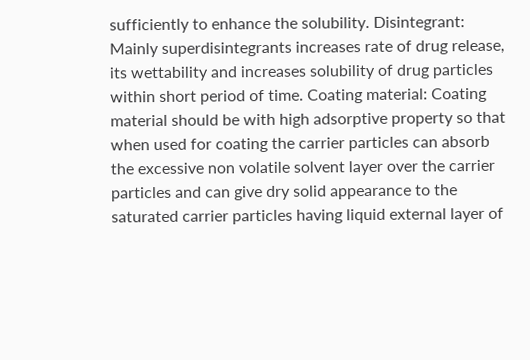sufficiently to enhance the solubility. Disintegrant: Mainly superdisintegrants increases rate of drug release, its wettability and increases solubility of drug particles within short period of time. Coating material: Coating material should be with high adsorptive property so that when used for coating the carrier particles can absorb the excessive non volatile solvent layer over the carrier particles and can give dry solid appearance to the saturated carrier particles having liquid external layer of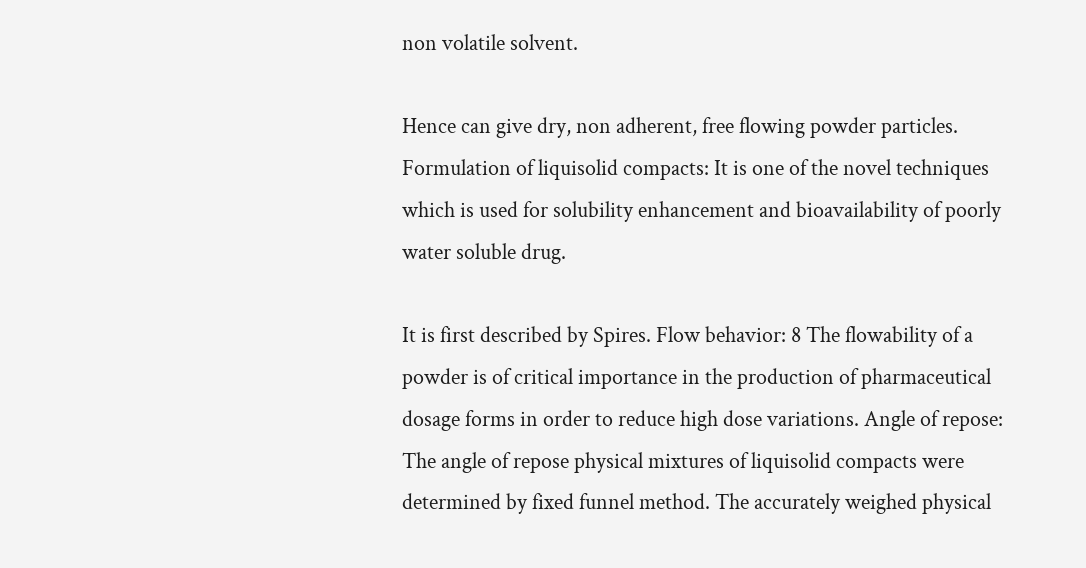non volatile solvent.

Hence can give dry, non adherent, free flowing powder particles. Formulation of liquisolid compacts: It is one of the novel techniques which is used for solubility enhancement and bioavailability of poorly water soluble drug.

It is first described by Spires. Flow behavior: 8 The flowability of a powder is of critical importance in the production of pharmaceutical dosage forms in order to reduce high dose variations. Angle of repose: The angle of repose physical mixtures of liquisolid compacts were determined by fixed funnel method. The accurately weighed physical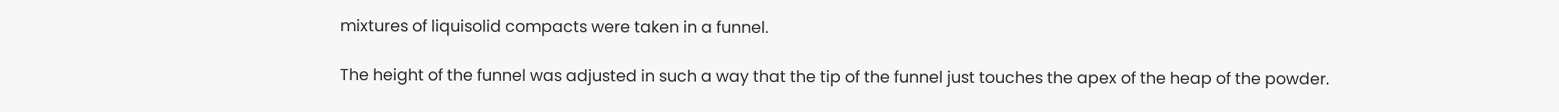mixtures of liquisolid compacts were taken in a funnel.

The height of the funnel was adjusted in such a way that the tip of the funnel just touches the apex of the heap of the powder.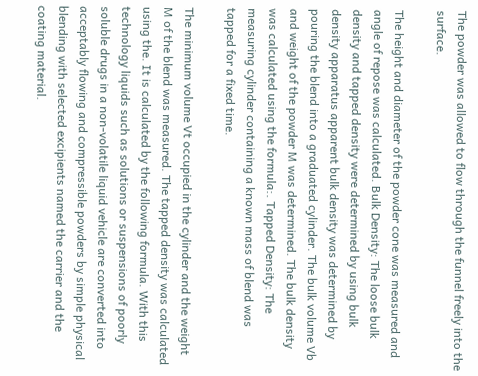The powder was allowed to flow through the funnel freely into the surface.

The height and diameter of the powder cone was measured and angle of repose was calculated. Bulk Density: The loose bulk density and tapped density were determined by using bulk density apparatus apparent bulk density was determined by pouring the blend into a graduated cylinder. The bulk volume Vb and weight of the powder M was determined. The bulk density was calculated using the formula:. Tapped Density: The measuring cylinder containing a known mass of blend was tapped for a fixed time.

The minimum volume Vt occupied in the cylinder and the weight M of the blend was measured. The tapped density was calculated using the. It is calculated by the following formula. With this technology liquids such as solutions or suspensions of poorly soluble drugs in a non-volatile liquid vehicle are converted into acceptably flowing and compressible powders by simple physical blending with selected excipients named the carrier and the coating material.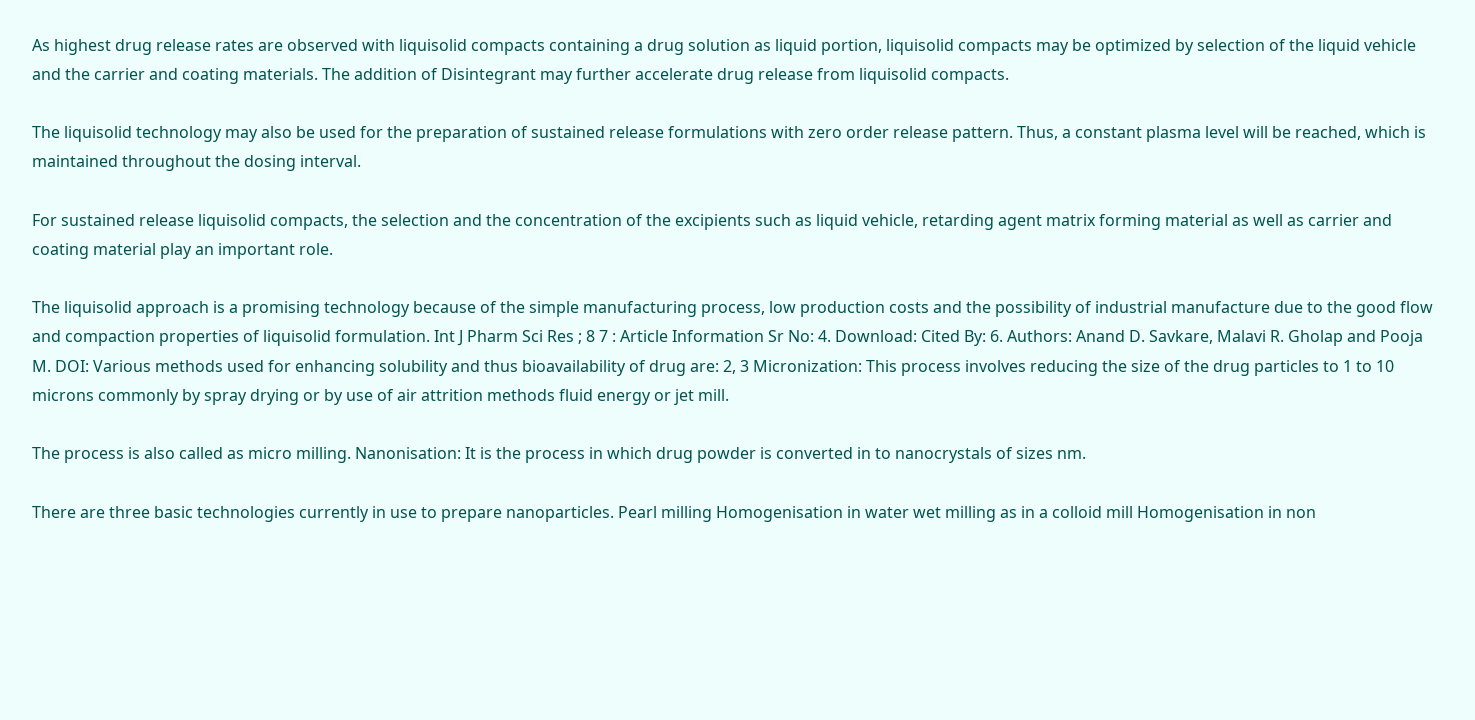As highest drug release rates are observed with liquisolid compacts containing a drug solution as liquid portion, liquisolid compacts may be optimized by selection of the liquid vehicle and the carrier and coating materials. The addition of Disintegrant may further accelerate drug release from liquisolid compacts.

The liquisolid technology may also be used for the preparation of sustained release formulations with zero order release pattern. Thus, a constant plasma level will be reached, which is maintained throughout the dosing interval.

For sustained release liquisolid compacts, the selection and the concentration of the excipients such as liquid vehicle, retarding agent matrix forming material as well as carrier and coating material play an important role.

The liquisolid approach is a promising technology because of the simple manufacturing process, low production costs and the possibility of industrial manufacture due to the good flow and compaction properties of liquisolid formulation. Int J Pharm Sci Res ; 8 7 : Article Information Sr No: 4. Download: Cited By: 6. Authors: Anand D. Savkare, Malavi R. Gholap and Pooja M. DOI: Various methods used for enhancing solubility and thus bioavailability of drug are: 2, 3 Micronization: This process involves reducing the size of the drug particles to 1 to 10 microns commonly by spray drying or by use of air attrition methods fluid energy or jet mill.

The process is also called as micro milling. Nanonisation: It is the process in which drug powder is converted in to nanocrystals of sizes nm.

There are three basic technologies currently in use to prepare nanoparticles. Pearl milling Homogenisation in water wet milling as in a colloid mill Homogenisation in non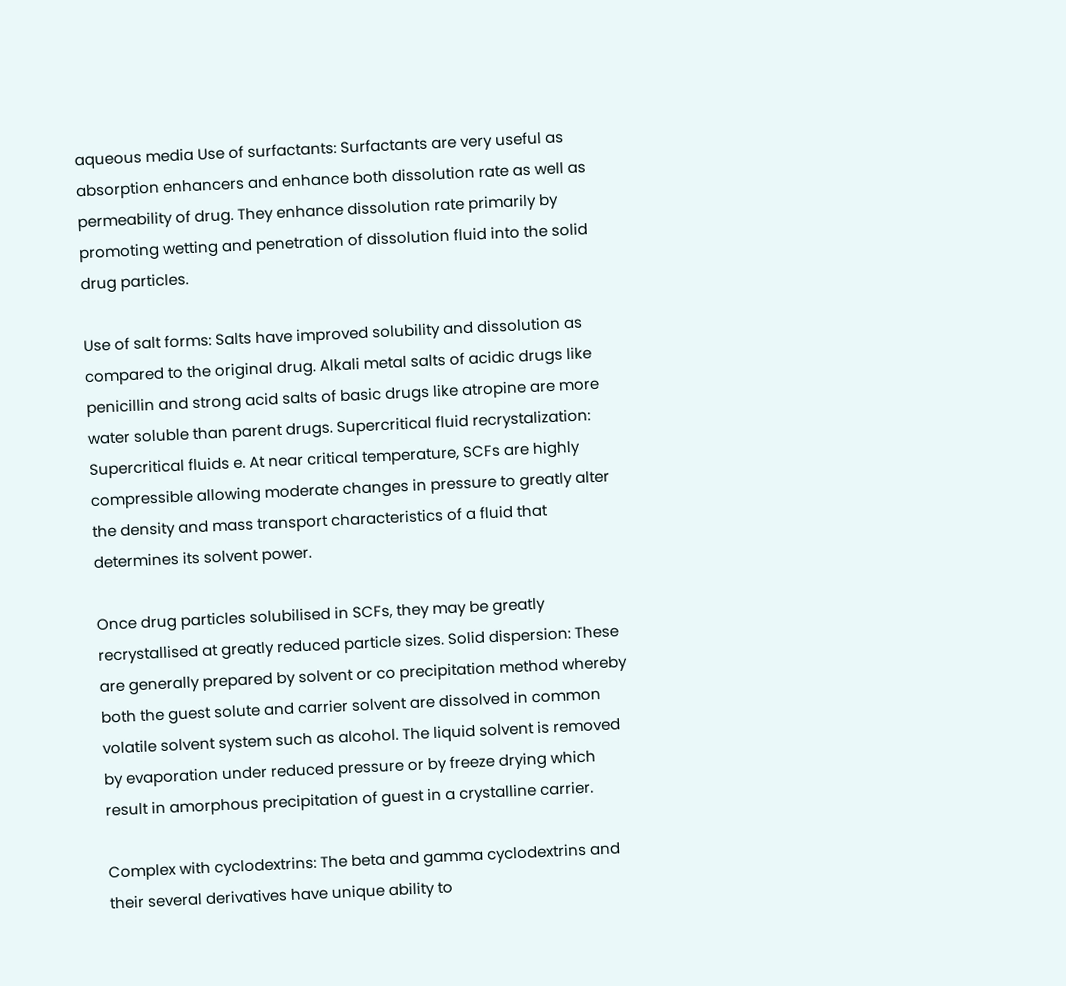aqueous media Use of surfactants: Surfactants are very useful as absorption enhancers and enhance both dissolution rate as well as permeability of drug. They enhance dissolution rate primarily by promoting wetting and penetration of dissolution fluid into the solid drug particles.

Use of salt forms: Salts have improved solubility and dissolution as compared to the original drug. Alkali metal salts of acidic drugs like penicillin and strong acid salts of basic drugs like atropine are more water soluble than parent drugs. Supercritical fluid recrystalization: Supercritical fluids e. At near critical temperature, SCFs are highly compressible allowing moderate changes in pressure to greatly alter the density and mass transport characteristics of a fluid that determines its solvent power.

Once drug particles solubilised in SCFs, they may be greatly recrystallised at greatly reduced particle sizes. Solid dispersion: These are generally prepared by solvent or co precipitation method whereby both the guest solute and carrier solvent are dissolved in common volatile solvent system such as alcohol. The liquid solvent is removed by evaporation under reduced pressure or by freeze drying which result in amorphous precipitation of guest in a crystalline carrier.

Complex with cyclodextrins: The beta and gamma cyclodextrins and their several derivatives have unique ability to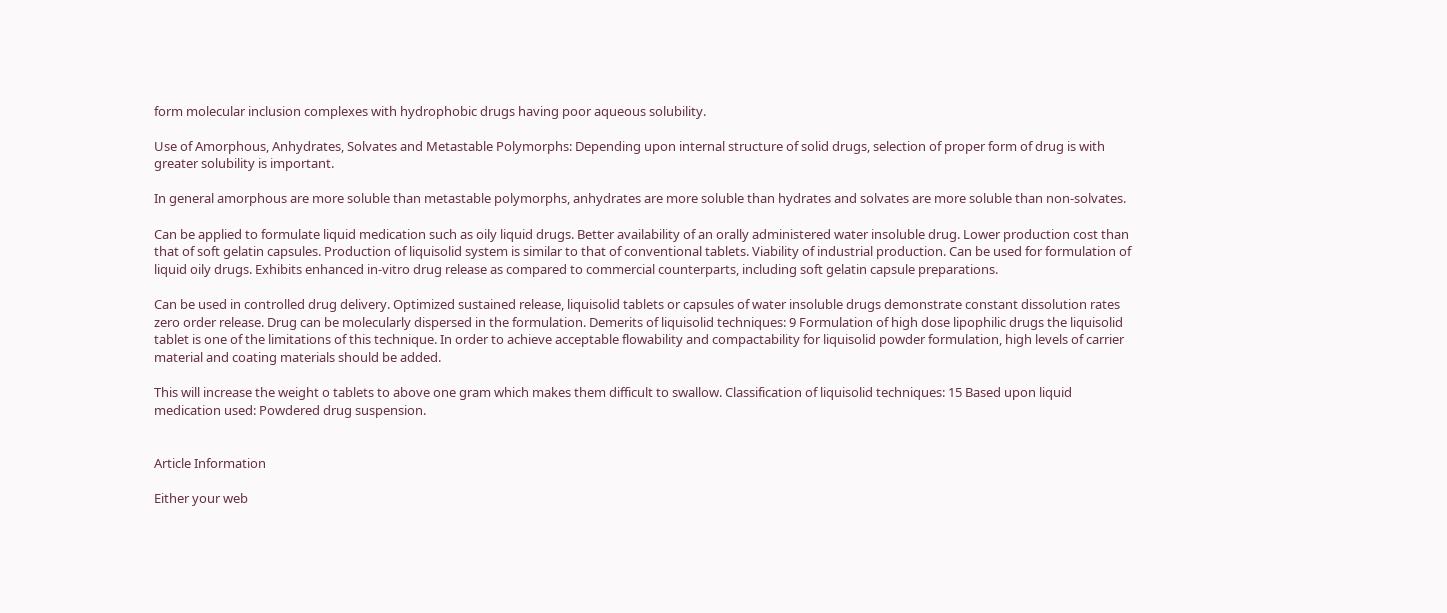form molecular inclusion complexes with hydrophobic drugs having poor aqueous solubility.

Use of Amorphous, Anhydrates, Solvates and Metastable Polymorphs: Depending upon internal structure of solid drugs, selection of proper form of drug is with greater solubility is important.

In general amorphous are more soluble than metastable polymorphs, anhydrates are more soluble than hydrates and solvates are more soluble than non-solvates.

Can be applied to formulate liquid medication such as oily liquid drugs. Better availability of an orally administered water insoluble drug. Lower production cost than that of soft gelatin capsules. Production of liquisolid system is similar to that of conventional tablets. Viability of industrial production. Can be used for formulation of liquid oily drugs. Exhibits enhanced in-vitro drug release as compared to commercial counterparts, including soft gelatin capsule preparations.

Can be used in controlled drug delivery. Optimized sustained release, liquisolid tablets or capsules of water insoluble drugs demonstrate constant dissolution rates zero order release. Drug can be molecularly dispersed in the formulation. Demerits of liquisolid techniques: 9 Formulation of high dose lipophilic drugs the liquisolid tablet is one of the limitations of this technique. In order to achieve acceptable flowability and compactability for liquisolid powder formulation, high levels of carrier material and coating materials should be added.

This will increase the weight o tablets to above one gram which makes them difficult to swallow. Classification of liquisolid techniques: 15 Based upon liquid medication used: Powdered drug suspension.


Article Information

Either your web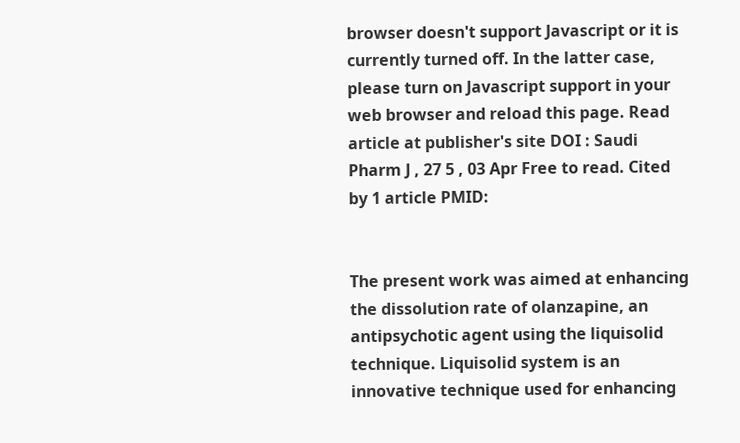browser doesn't support Javascript or it is currently turned off. In the latter case, please turn on Javascript support in your web browser and reload this page. Read article at publisher's site DOI : Saudi Pharm J , 27 5 , 03 Apr Free to read. Cited by 1 article PMID:


The present work was aimed at enhancing the dissolution rate of olanzapine, an antipsychotic agent using the liquisolid technique. Liquisolid system is an innovative technique used for enhancing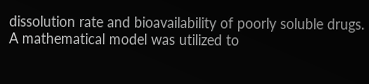dissolution rate and bioavailability of poorly soluble drugs. A mathematical model was utilized to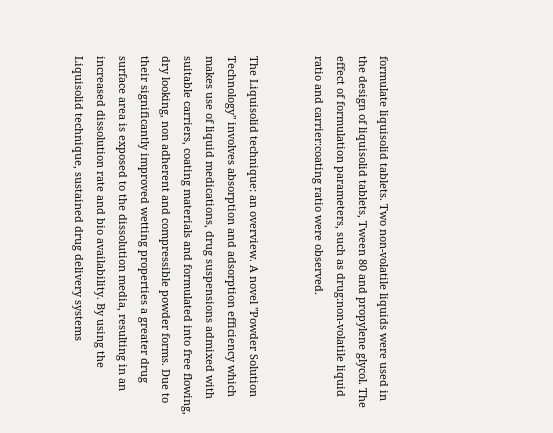formulate liquisolid tablets. Two non-volatile liquids were used in the design of liquisolid tablets, Tween 80 and propylene glycol. The effect of formulation parameters, such as drug:non-volatile liquid ratio and carrier:coating ratio were observed.


The Liquisolid technique: an overview. A novel "Powder Solution Technology" involves absorption and adsorption efficiency which makes use of liquid medications, drug suspensions admixed with suitable carriers, coating materials and formulated into free flowing, dry looking, non adherent and compressible powder forms. Due to their significantly improved wetting properties a greater drug surface area is exposed to the dissolution media, resulting in an increased dissolution rate and bio availability. By using the Liquisolid technique, sustained drug delivery systems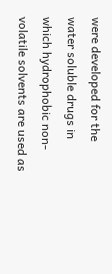were developed for the water soluble drugs in which hydrophobic non-volatile solvents are used as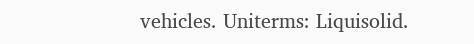vehicles. Uniterms: Liquisolid.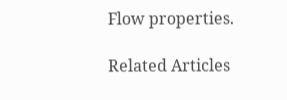Flow properties.

Related Articles